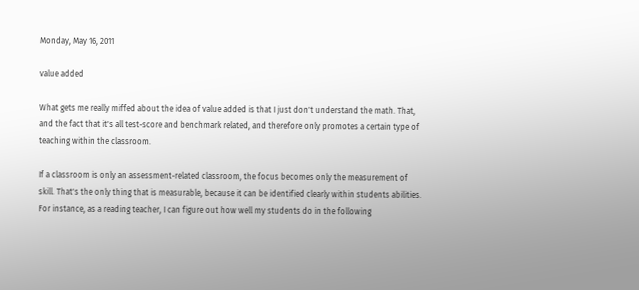Monday, May 16, 2011

value added

What gets me really miffed about the idea of value added is that I just don't understand the math. That, and the fact that it's all test-score and benchmark related, and therefore only promotes a certain type of teaching within the classroom.

If a classroom is only an assessment-related classroom, the focus becomes only the measurement of skill. That's the only thing that is measurable, because it can be identified clearly within students abilities. For instance, as a reading teacher, I can figure out how well my students do in the following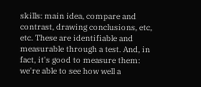skills: main idea, compare and contrast, drawing conclusions, etc, etc. These are identifiable and measurable through a test. And, in fact, it's good to measure them: we're able to see how well a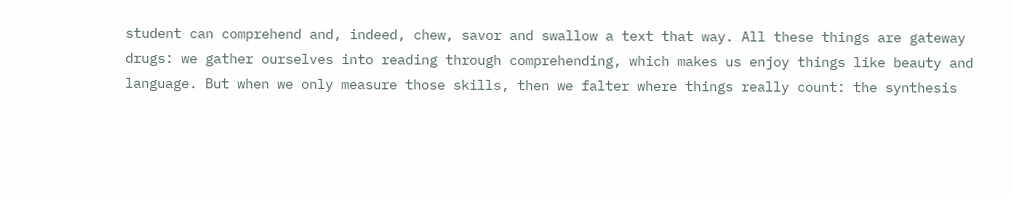student can comprehend and, indeed, chew, savor and swallow a text that way. All these things are gateway drugs: we gather ourselves into reading through comprehending, which makes us enjoy things like beauty and language. But when we only measure those skills, then we falter where things really count: the synthesis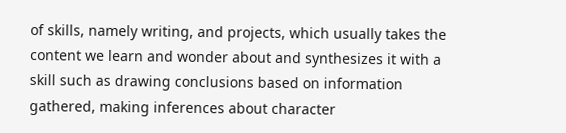of skills, namely writing, and projects, which usually takes the content we learn and wonder about and synthesizes it with a skill such as drawing conclusions based on information gathered, making inferences about character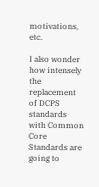motivations, etc.

I also wonder how intensely the replacement of DCPS standards with Common Core Standards are going to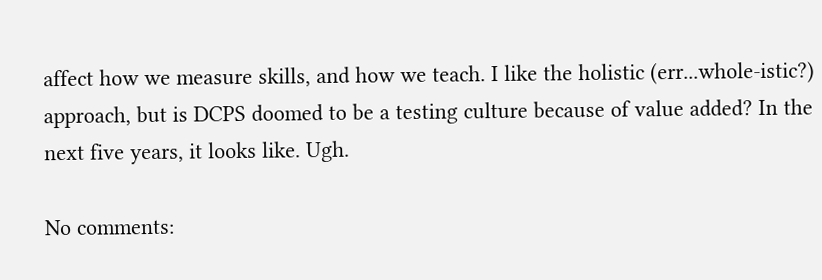affect how we measure skills, and how we teach. I like the holistic (err...whole-istic?) approach, but is DCPS doomed to be a testing culture because of value added? In the next five years, it looks like. Ugh.

No comments: